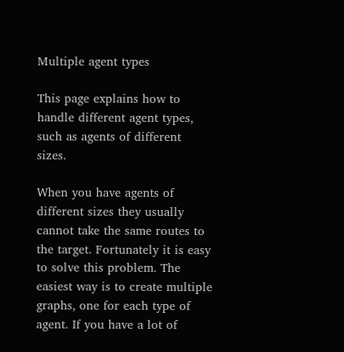Multiple agent types

This page explains how to handle different agent types, such as agents of different sizes.

When you have agents of different sizes they usually cannot take the same routes to the target. Fortunately it is easy to solve this problem. The easiest way is to create multiple graphs, one for each type of agent. If you have a lot of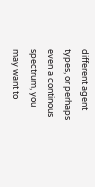different agent types, or perhaps even a continous spectrum, you may want to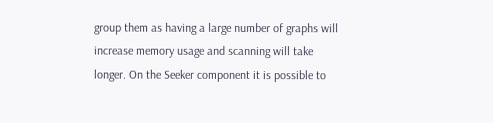group them as having a large number of graphs will increase memory usage and scanning will take longer. On the Seeker component it is possible to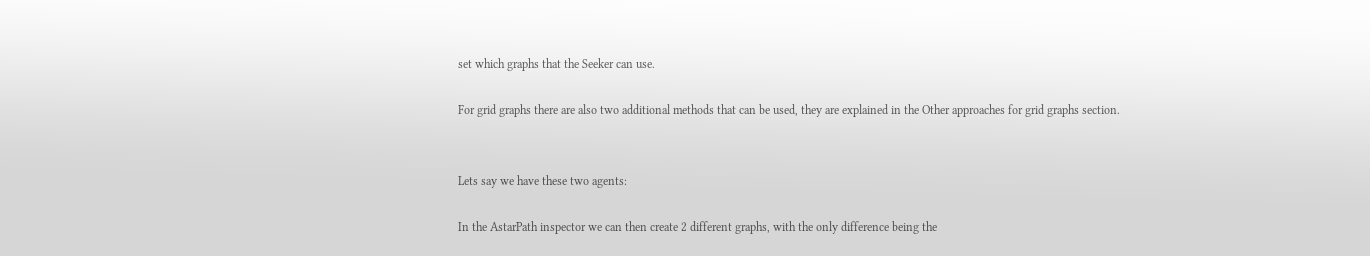set which graphs that the Seeker can use.

For grid graphs there are also two additional methods that can be used, they are explained in the Other approaches for grid graphs section.


Lets say we have these two agents:

In the AstarPath inspector we can then create 2 different graphs, with the only difference being the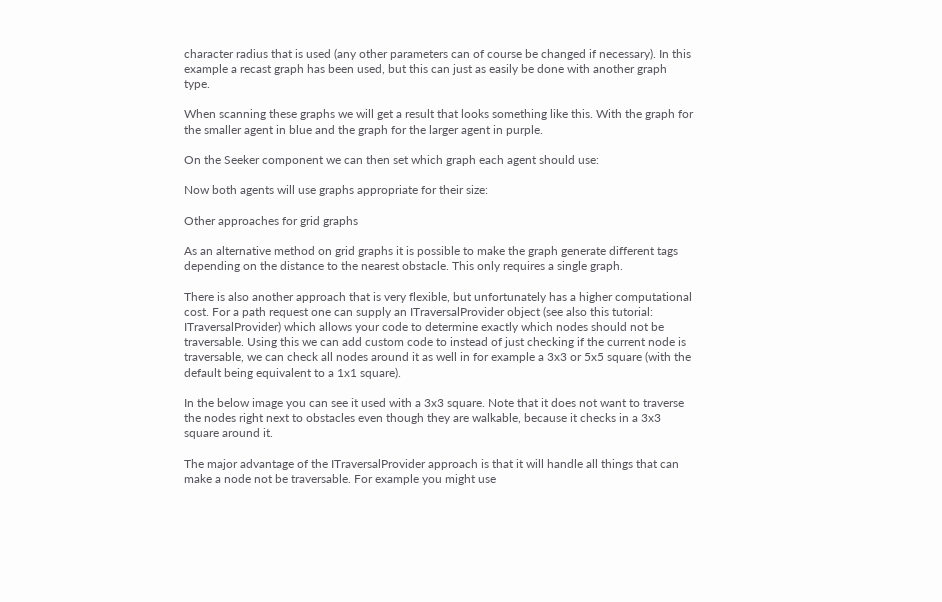character radius that is used (any other parameters can of course be changed if necessary). In this example a recast graph has been used, but this can just as easily be done with another graph type.

When scanning these graphs we will get a result that looks something like this. With the graph for the smaller agent in blue and the graph for the larger agent in purple.

On the Seeker component we can then set which graph each agent should use:

Now both agents will use graphs appropriate for their size:

Other approaches for grid graphs

As an alternative method on grid graphs it is possible to make the graph generate different tags depending on the distance to the nearest obstacle. This only requires a single graph.

There is also another approach that is very flexible, but unfortunately has a higher computational cost. For a path request one can supply an ITraversalProvider object (see also this tutorial: ITraversalProvider) which allows your code to determine exactly which nodes should not be traversable. Using this we can add custom code to instead of just checking if the current node is traversable, we can check all nodes around it as well in for example a 3x3 or 5x5 square (with the default being equivalent to a 1x1 square).

In the below image you can see it used with a 3x3 square. Note that it does not want to traverse the nodes right next to obstacles even though they are walkable, because it checks in a 3x3 square around it.

The major advantage of the ITraversalProvider approach is that it will handle all things that can make a node not be traversable. For example you might use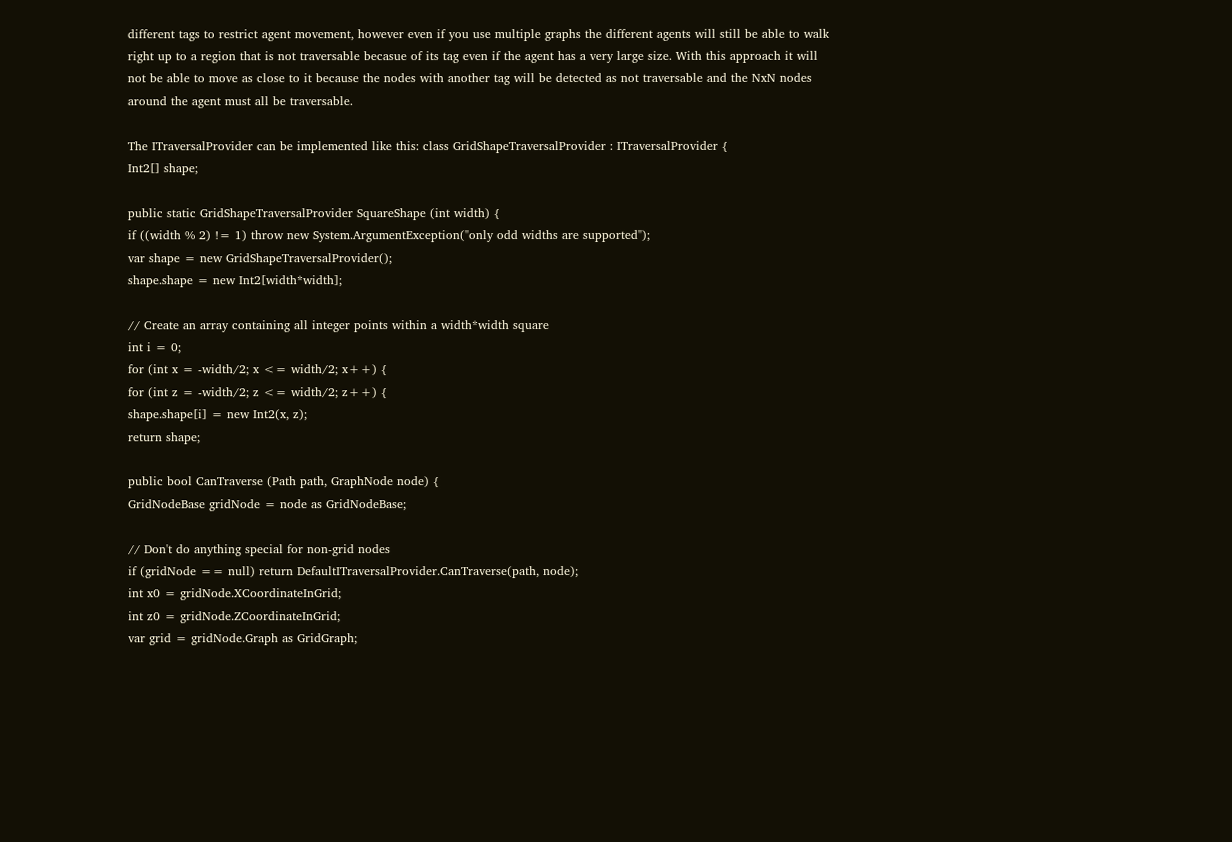different tags to restrict agent movement, however even if you use multiple graphs the different agents will still be able to walk right up to a region that is not traversable becasue of its tag even if the agent has a very large size. With this approach it will not be able to move as close to it because the nodes with another tag will be detected as not traversable and the NxN nodes around the agent must all be traversable.

The ITraversalProvider can be implemented like this: class GridShapeTraversalProvider : ITraversalProvider {
Int2[] shape;

public static GridShapeTraversalProvider SquareShape (int width) {
if ((width % 2) != 1) throw new System.ArgumentException("only odd widths are supported");
var shape = new GridShapeTraversalProvider();
shape.shape = new Int2[width*width];

// Create an array containing all integer points within a width*width square
int i = 0;
for (int x = -width/2; x <= width/2; x++) {
for (int z = -width/2; z <= width/2; z++) {
shape.shape[i] = new Int2(x, z);
return shape;

public bool CanTraverse (Path path, GraphNode node) {
GridNodeBase gridNode = node as GridNodeBase;

// Don't do anything special for non-grid nodes
if (gridNode == null) return DefaultITraversalProvider.CanTraverse(path, node);
int x0 = gridNode.XCoordinateInGrid;
int z0 = gridNode.ZCoordinateInGrid;
var grid = gridNode.Graph as GridGraph;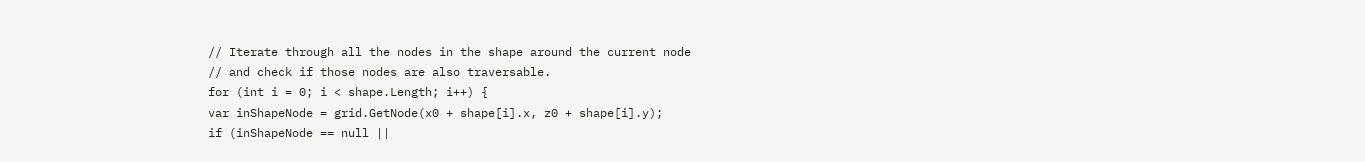// Iterate through all the nodes in the shape around the current node
// and check if those nodes are also traversable.
for (int i = 0; i < shape.Length; i++) {
var inShapeNode = grid.GetNode(x0 + shape[i].x, z0 + shape[i].y);
if (inShapeNode == null ||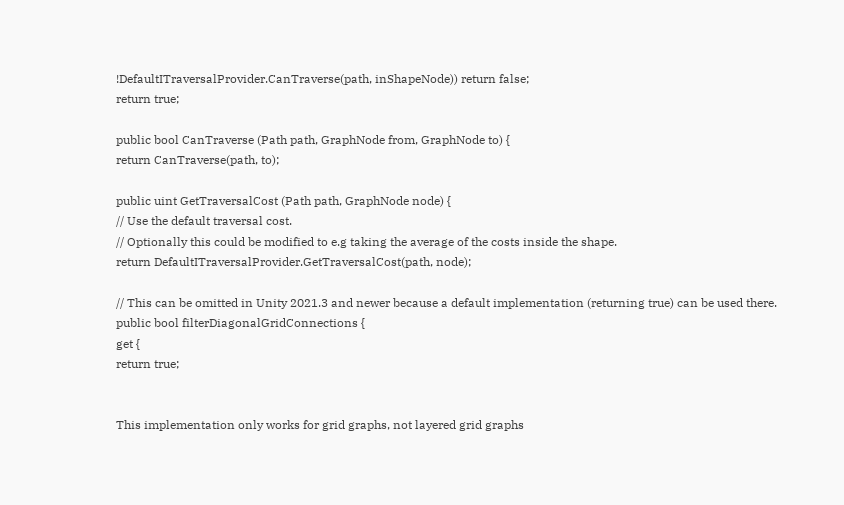!DefaultITraversalProvider.CanTraverse(path, inShapeNode)) return false;
return true;

public bool CanTraverse (Path path, GraphNode from, GraphNode to) {
return CanTraverse(path, to);

public uint GetTraversalCost (Path path, GraphNode node) {
// Use the default traversal cost.
// Optionally this could be modified to e.g taking the average of the costs inside the shape.
return DefaultITraversalProvider.GetTraversalCost(path, node);

// This can be omitted in Unity 2021.3 and newer because a default implementation (returning true) can be used there.
public bool filterDiagonalGridConnections {
get {
return true;


This implementation only works for grid graphs, not layered grid graphs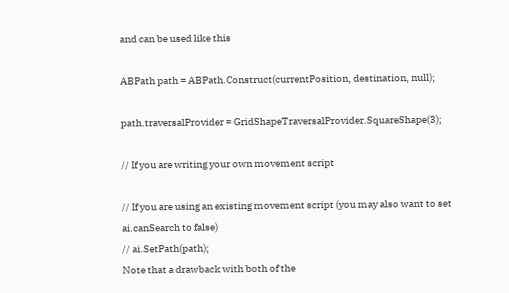and can be used like this

ABPath path = ABPath.Construct(currentPosition, destination, null);

path.traversalProvider = GridShapeTraversalProvider.SquareShape(3);

// If you are writing your own movement script

// If you are using an existing movement script (you may also want to set ai.canSearch to false)
// ai.SetPath(path);
Note that a drawback with both of the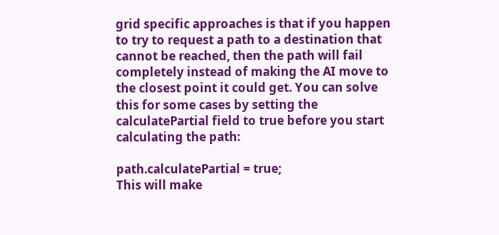grid specific approaches is that if you happen to try to request a path to a destination that cannot be reached, then the path will fail completely instead of making the AI move to the closest point it could get. You can solve this for some cases by setting the calculatePartial field to true before you start calculating the path:

path.calculatePartial = true;
This will make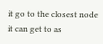it go to the closest node it can get to as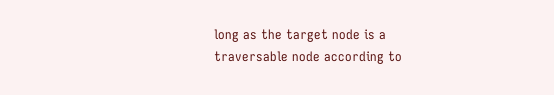long as the target node is a traversable node according to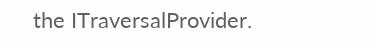the ITraversalProvider.